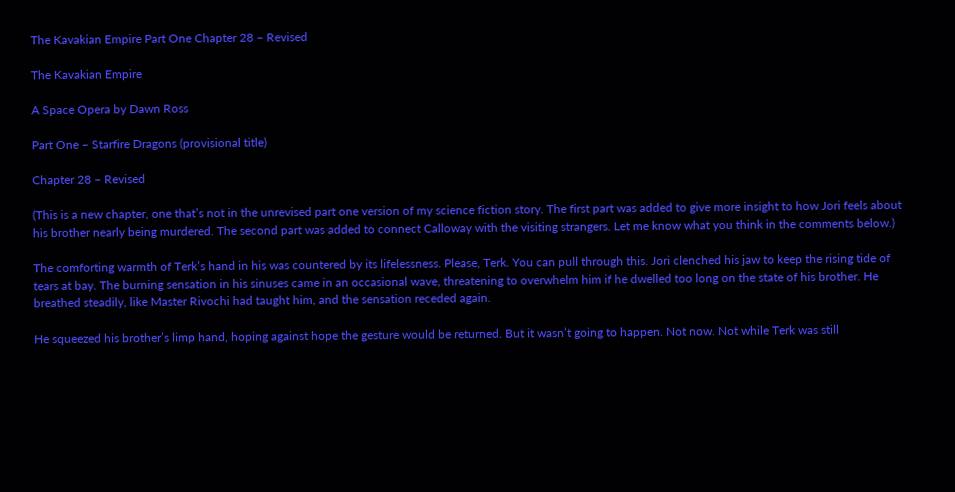The Kavakian Empire Part One Chapter 28 – Revised

The Kavakian Empire

A Space Opera by Dawn Ross

Part One – Starfire Dragons (provisional title)

Chapter 28 – Revised

(This is a new chapter, one that’s not in the unrevised part one version of my science fiction story. The first part was added to give more insight to how Jori feels about his brother nearly being murdered. The second part was added to connect Calloway with the visiting strangers. Let me know what you think in the comments below.)

The comforting warmth of Terk’s hand in his was countered by its lifelessness. Please, Terk. You can pull through this. Jori clenched his jaw to keep the rising tide of tears at bay. The burning sensation in his sinuses came in an occasional wave, threatening to overwhelm him if he dwelled too long on the state of his brother. He breathed steadily, like Master Rivochi had taught him, and the sensation receded again.

He squeezed his brother’s limp hand, hoping against hope the gesture would be returned. But it wasn’t going to happen. Not now. Not while Terk was still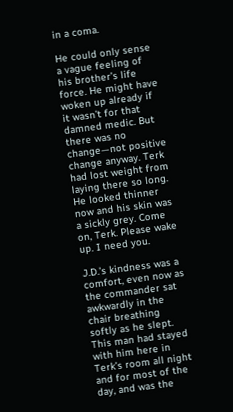in a coma.

He could only sense a vague feeling of his brother’s life force. He might have woken up already if it wasn’t for that damned medic. But there was no change—not positive change anyway. Terk had lost weight from laying there so long. He looked thinner now and his skin was a sickly grey. Come on, Terk. Please wake up. I need you.

J.D.’s kindness was a comfort, even now as the commander sat awkwardly in the chair breathing softly as he slept. This man had stayed with him here in Terk’s room all night and for most of the day, and was the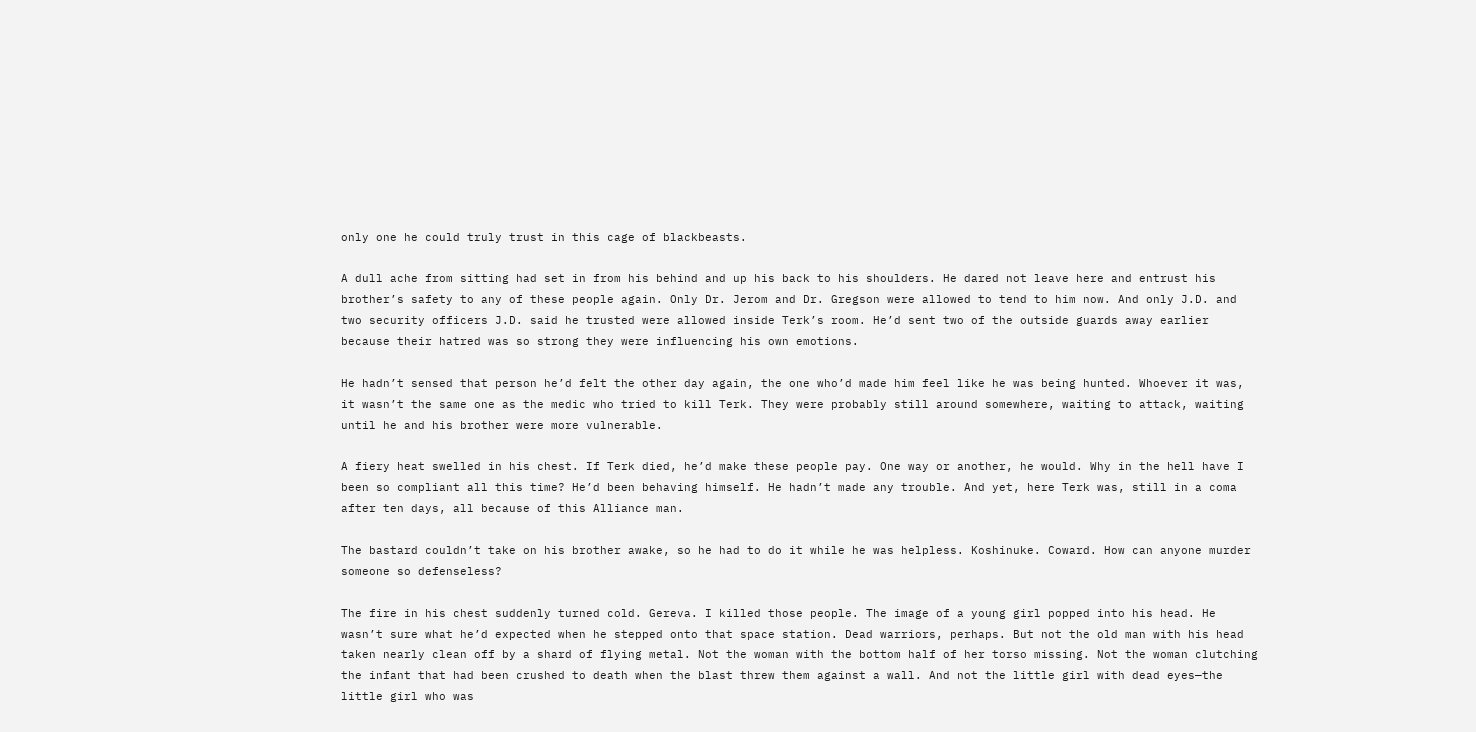only one he could truly trust in this cage of blackbeasts.

A dull ache from sitting had set in from his behind and up his back to his shoulders. He dared not leave here and entrust his brother’s safety to any of these people again. Only Dr. Jerom and Dr. Gregson were allowed to tend to him now. And only J.D. and two security officers J.D. said he trusted were allowed inside Terk’s room. He’d sent two of the outside guards away earlier because their hatred was so strong they were influencing his own emotions.

He hadn’t sensed that person he’d felt the other day again, the one who’d made him feel like he was being hunted. Whoever it was, it wasn’t the same one as the medic who tried to kill Terk. They were probably still around somewhere, waiting to attack, waiting until he and his brother were more vulnerable.

A fiery heat swelled in his chest. If Terk died, he’d make these people pay. One way or another, he would. Why in the hell have I been so compliant all this time? He’d been behaving himself. He hadn’t made any trouble. And yet, here Terk was, still in a coma after ten days, all because of this Alliance man.

The bastard couldn’t take on his brother awake, so he had to do it while he was helpless. Koshinuke. Coward. How can anyone murder someone so defenseless?

The fire in his chest suddenly turned cold. Gereva. I killed those people. The image of a young girl popped into his head. He wasn’t sure what he’d expected when he stepped onto that space station. Dead warriors, perhaps. But not the old man with his head taken nearly clean off by a shard of flying metal. Not the woman with the bottom half of her torso missing. Not the woman clutching the infant that had been crushed to death when the blast threw them against a wall. And not the little girl with dead eyes—the little girl who was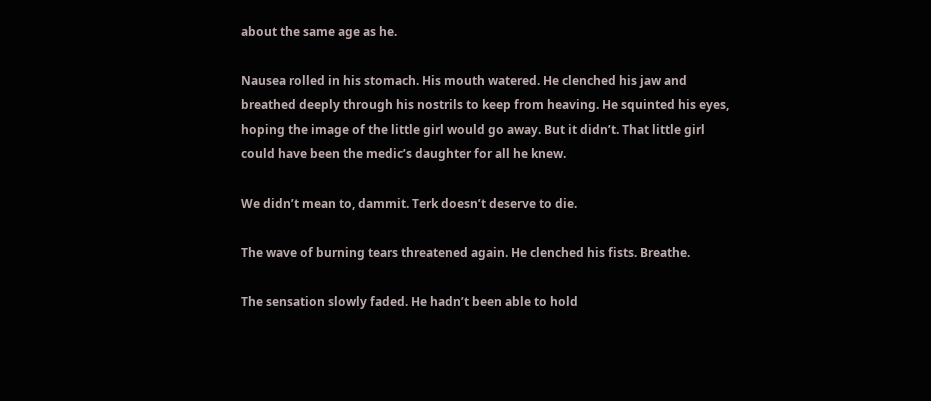about the same age as he.

Nausea rolled in his stomach. His mouth watered. He clenched his jaw and breathed deeply through his nostrils to keep from heaving. He squinted his eyes, hoping the image of the little girl would go away. But it didn’t. That little girl could have been the medic’s daughter for all he knew.

We didn’t mean to, dammit. Terk doesn’t deserve to die.

The wave of burning tears threatened again. He clenched his fists. Breathe.

The sensation slowly faded. He hadn’t been able to hold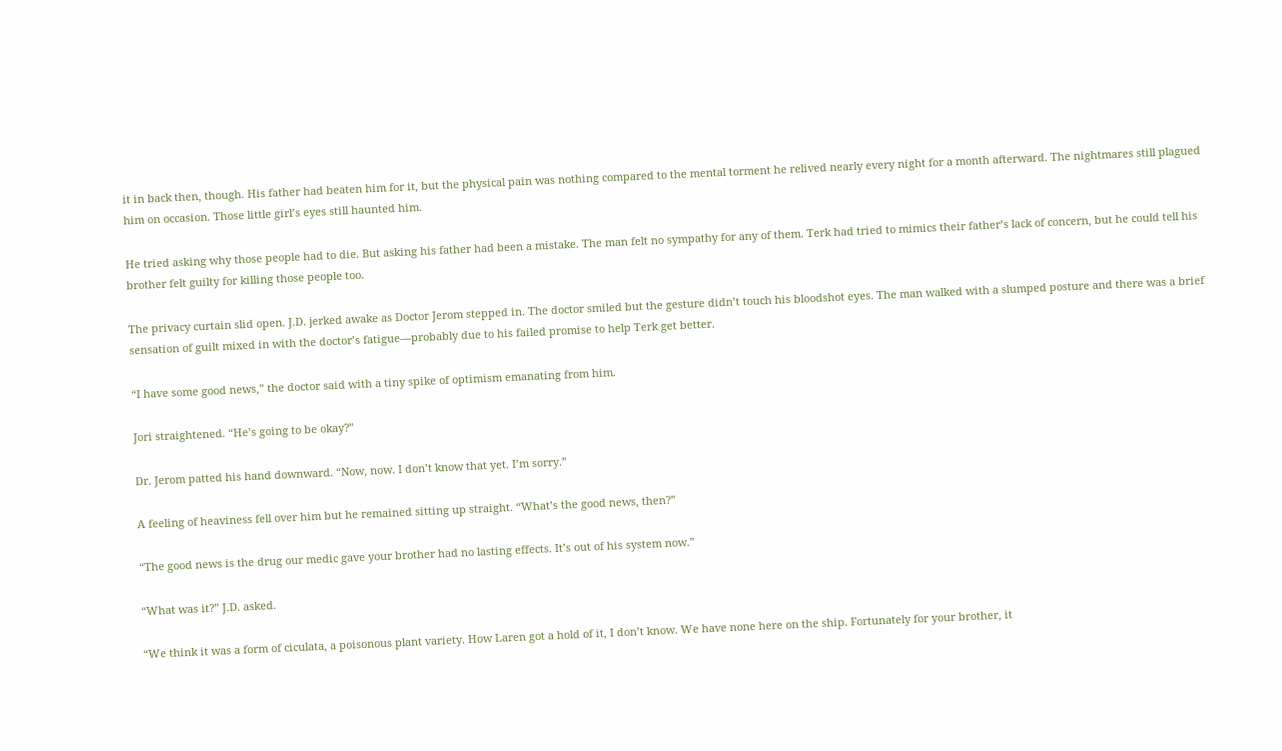it in back then, though. His father had beaten him for it, but the physical pain was nothing compared to the mental torment he relived nearly every night for a month afterward. The nightmares still plagued him on occasion. Those little girl’s eyes still haunted him.

He tried asking why those people had to die. But asking his father had been a mistake. The man felt no sympathy for any of them. Terk had tried to mimics their father’s lack of concern, but he could tell his brother felt guilty for killing those people too.

The privacy curtain slid open. J.D. jerked awake as Doctor Jerom stepped in. The doctor smiled but the gesture didn’t touch his bloodshot eyes. The man walked with a slumped posture and there was a brief sensation of guilt mixed in with the doctor’s fatigue—probably due to his failed promise to help Terk get better.

“I have some good news,” the doctor said with a tiny spike of optimism emanating from him.

Jori straightened. “He’s going to be okay?”

Dr. Jerom patted his hand downward. “Now, now. I don’t know that yet. I’m sorry.”

A feeling of heaviness fell over him but he remained sitting up straight. “What’s the good news, then?”

“The good news is the drug our medic gave your brother had no lasting effects. It’s out of his system now.”

“What was it?” J.D. asked.

“We think it was a form of ciculata, a poisonous plant variety. How Laren got a hold of it, I don’t know. We have none here on the ship. Fortunately for your brother, it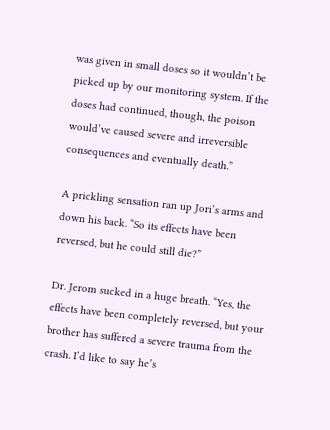was given in small doses so it wouldn’t be picked up by our monitoring system. If the doses had continued, though, the poison would’ve caused severe and irreversible consequences and eventually death.”

A prickling sensation ran up Jori’s arms and down his back. “So its effects have been reversed, but he could still die?”

Dr. Jerom sucked in a huge breath. “Yes, the effects have been completely reversed, but your brother has suffered a severe trauma from the crash. I’d like to say he’s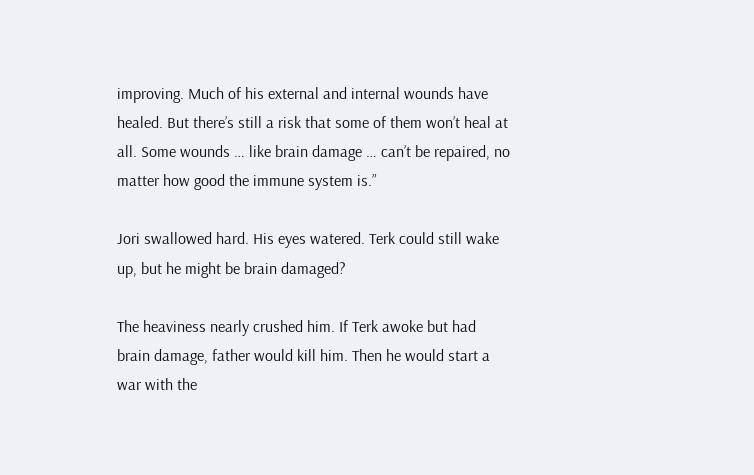improving. Much of his external and internal wounds have healed. But there’s still a risk that some of them won’t heal at all. Some wounds … like brain damage … can’t be repaired, no matter how good the immune system is.”

Jori swallowed hard. His eyes watered. Terk could still wake up, but he might be brain damaged?

The heaviness nearly crushed him. If Terk awoke but had brain damage, father would kill him. Then he would start a war with the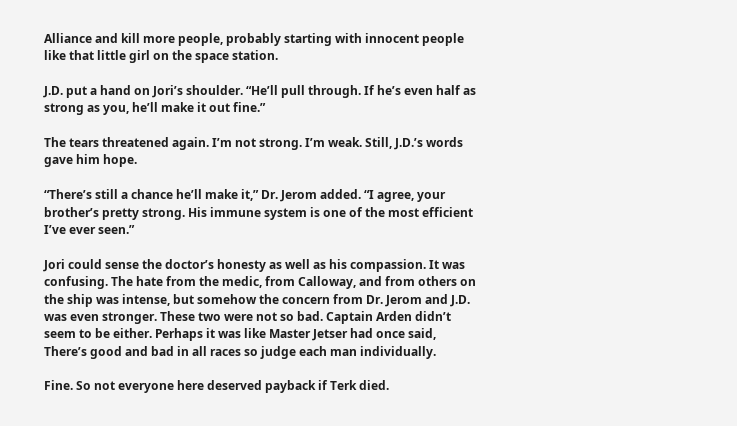Alliance and kill more people, probably starting with innocent people like that little girl on the space station.

J.D. put a hand on Jori’s shoulder. “He’ll pull through. If he’s even half as strong as you, he’ll make it out fine.”

The tears threatened again. I’m not strong. I’m weak. Still, J.D.’s words gave him hope.

“There’s still a chance he’ll make it,” Dr. Jerom added. “I agree, your brother’s pretty strong. His immune system is one of the most efficient I’ve ever seen.”

Jori could sense the doctor’s honesty as well as his compassion. It was confusing. The hate from the medic, from Calloway, and from others on the ship was intense, but somehow the concern from Dr. Jerom and J.D. was even stronger. These two were not so bad. Captain Arden didn’t seem to be either. Perhaps it was like Master Jetser had once said, There’s good and bad in all races so judge each man individually.

Fine. So not everyone here deserved payback if Terk died.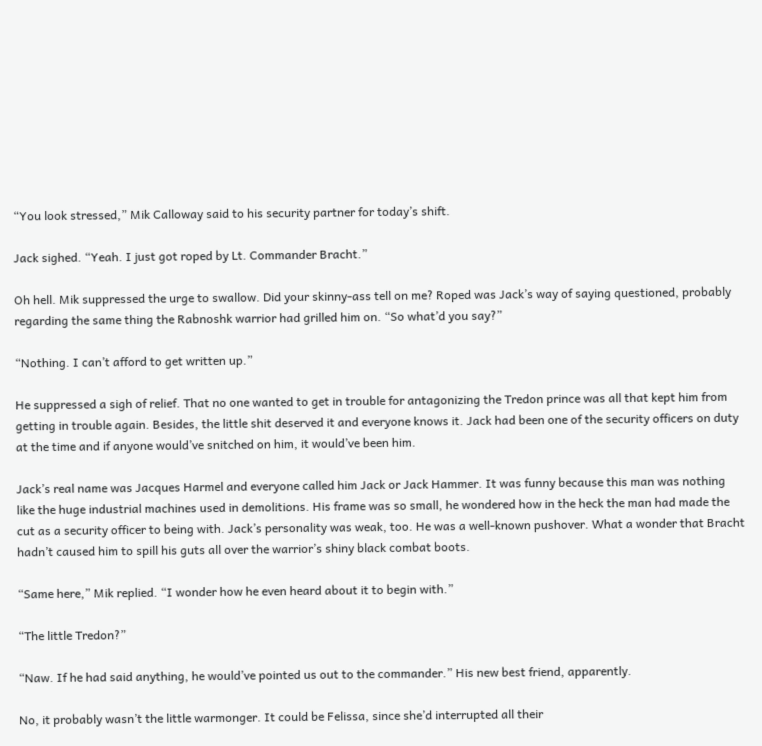“You look stressed,” Mik Calloway said to his security partner for today’s shift.

Jack sighed. “Yeah. I just got roped by Lt. Commander Bracht.”

Oh hell. Mik suppressed the urge to swallow. Did your skinny-ass tell on me? Roped was Jack’s way of saying questioned, probably regarding the same thing the Rabnoshk warrior had grilled him on. “So what’d you say?”

“Nothing. I can’t afford to get written up.”

He suppressed a sigh of relief. That no one wanted to get in trouble for antagonizing the Tredon prince was all that kept him from getting in trouble again. Besides, the little shit deserved it and everyone knows it. Jack had been one of the security officers on duty at the time and if anyone would’ve snitched on him, it would’ve been him.

Jack’s real name was Jacques Harmel and everyone called him Jack or Jack Hammer. It was funny because this man was nothing like the huge industrial machines used in demolitions. His frame was so small, he wondered how in the heck the man had made the cut as a security officer to being with. Jack’s personality was weak, too. He was a well-known pushover. What a wonder that Bracht hadn’t caused him to spill his guts all over the warrior’s shiny black combat boots.

“Same here,” Mik replied. “I wonder how he even heard about it to begin with.”

“The little Tredon?”

“Naw. If he had said anything, he would’ve pointed us out to the commander.” His new best friend, apparently.

No, it probably wasn’t the little warmonger. It could be Felissa, since she’d interrupted all their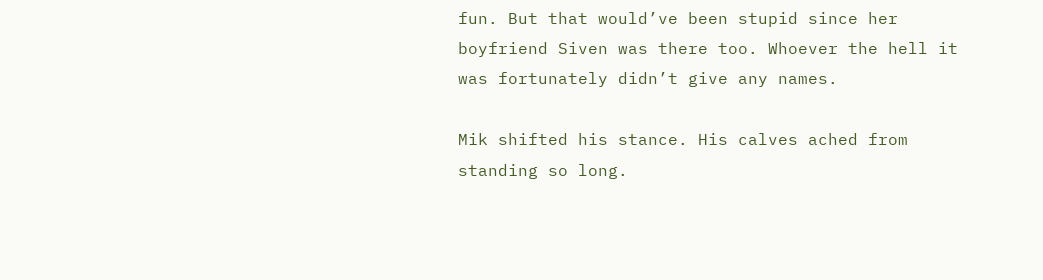fun. But that would’ve been stupid since her boyfriend Siven was there too. Whoever the hell it was fortunately didn’t give any names.

Mik shifted his stance. His calves ached from standing so long.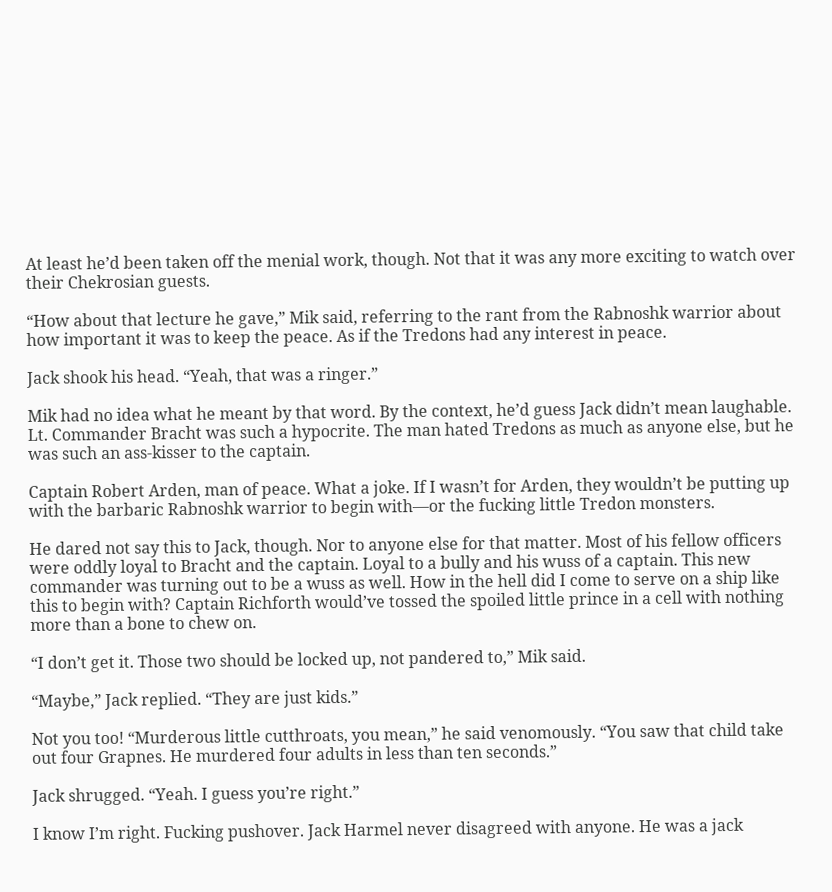At least he’d been taken off the menial work, though. Not that it was any more exciting to watch over their Chekrosian guests.

“How about that lecture he gave,” Mik said, referring to the rant from the Rabnoshk warrior about how important it was to keep the peace. As if the Tredons had any interest in peace.

Jack shook his head. “Yeah, that was a ringer.”

Mik had no idea what he meant by that word. By the context, he’d guess Jack didn’t mean laughable. Lt. Commander Bracht was such a hypocrite. The man hated Tredons as much as anyone else, but he was such an ass-kisser to the captain.

Captain Robert Arden, man of peace. What a joke. If I wasn’t for Arden, they wouldn’t be putting up with the barbaric Rabnoshk warrior to begin with—or the fucking little Tredon monsters.

He dared not say this to Jack, though. Nor to anyone else for that matter. Most of his fellow officers were oddly loyal to Bracht and the captain. Loyal to a bully and his wuss of a captain. This new commander was turning out to be a wuss as well. How in the hell did I come to serve on a ship like this to begin with? Captain Richforth would’ve tossed the spoiled little prince in a cell with nothing more than a bone to chew on.

“I don’t get it. Those two should be locked up, not pandered to,” Mik said.

“Maybe,” Jack replied. “They are just kids.”

Not you too! “Murderous little cutthroats, you mean,” he said venomously. “You saw that child take out four Grapnes. He murdered four adults in less than ten seconds.”

Jack shrugged. “Yeah. I guess you’re right.”

I know I’m right. Fucking pushover. Jack Harmel never disagreed with anyone. He was a jack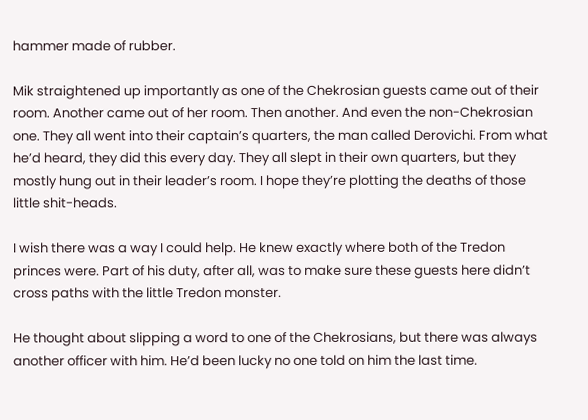hammer made of rubber.

Mik straightened up importantly as one of the Chekrosian guests came out of their room. Another came out of her room. Then another. And even the non-Chekrosian one. They all went into their captain’s quarters, the man called Derovichi. From what he’d heard, they did this every day. They all slept in their own quarters, but they mostly hung out in their leader’s room. I hope they’re plotting the deaths of those little shit-heads.

I wish there was a way I could help. He knew exactly where both of the Tredon princes were. Part of his duty, after all, was to make sure these guests here didn’t cross paths with the little Tredon monster.

He thought about slipping a word to one of the Chekrosians, but there was always another officer with him. He’d been lucky no one told on him the last time.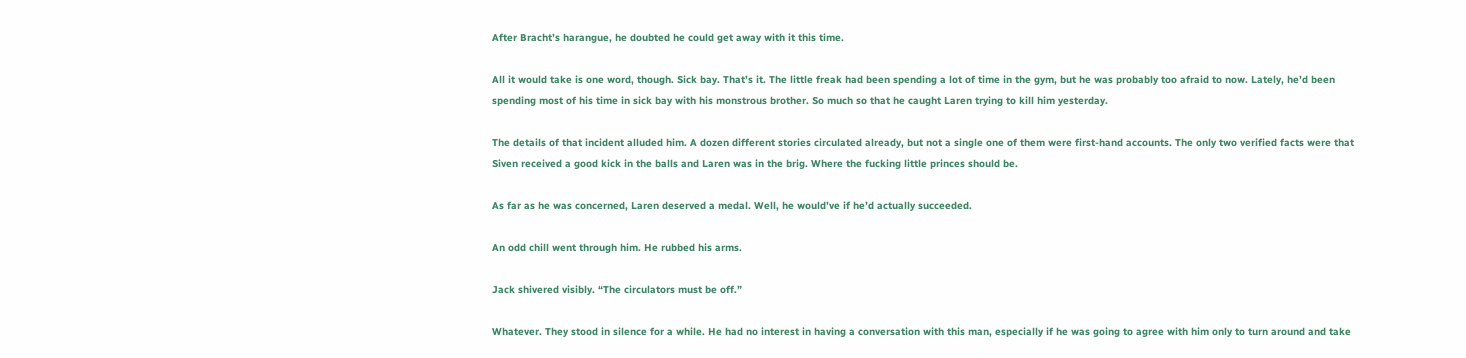After Bracht’s harangue, he doubted he could get away with it this time.

All it would take is one word, though. Sick bay. That’s it. The little freak had been spending a lot of time in the gym, but he was probably too afraid to now. Lately, he’d been spending most of his time in sick bay with his monstrous brother. So much so that he caught Laren trying to kill him yesterday.

The details of that incident alluded him. A dozen different stories circulated already, but not a single one of them were first-hand accounts. The only two verified facts were that Siven received a good kick in the balls and Laren was in the brig. Where the fucking little princes should be.

As far as he was concerned, Laren deserved a medal. Well, he would’ve if he’d actually succeeded.

An odd chill went through him. He rubbed his arms.

Jack shivered visibly. “The circulators must be off.”

Whatever. They stood in silence for a while. He had no interest in having a conversation with this man, especially if he was going to agree with him only to turn around and take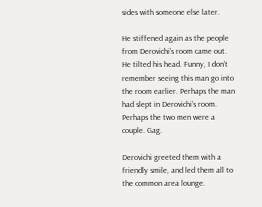sides with someone else later.

He stiffened again as the people from Derovichi’s room came out. He tilted his head. Funny, I don’t remember seeing this man go into the room earlier. Perhaps the man had slept in Derovichi’s room. Perhaps the two men were a couple. Gag.

Derovichi greeted them with a friendly smile, and led them all to the common area lounge.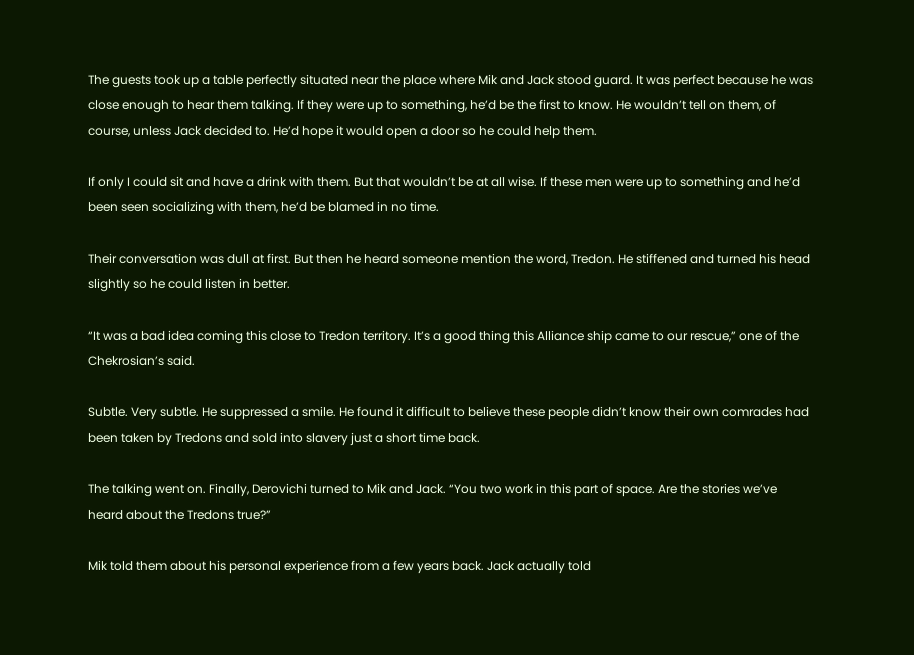The guests took up a table perfectly situated near the place where Mik and Jack stood guard. It was perfect because he was close enough to hear them talking. If they were up to something, he’d be the first to know. He wouldn’t tell on them, of course, unless Jack decided to. He’d hope it would open a door so he could help them.

If only I could sit and have a drink with them. But that wouldn’t be at all wise. If these men were up to something and he’d been seen socializing with them, he’d be blamed in no time.

Their conversation was dull at first. But then he heard someone mention the word, Tredon. He stiffened and turned his head slightly so he could listen in better.

“It was a bad idea coming this close to Tredon territory. It’s a good thing this Alliance ship came to our rescue,” one of the Chekrosian’s said.

Subtle. Very subtle. He suppressed a smile. He found it difficult to believe these people didn’t know their own comrades had been taken by Tredons and sold into slavery just a short time back.

The talking went on. Finally, Derovichi turned to Mik and Jack. “You two work in this part of space. Are the stories we’ve heard about the Tredons true?”

Mik told them about his personal experience from a few years back. Jack actually told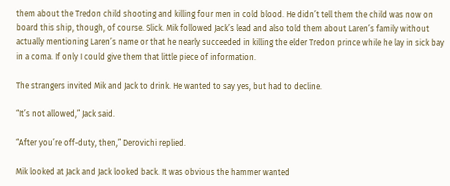them about the Tredon child shooting and killing four men in cold blood. He didn’t tell them the child was now on board this ship, though, of course. Slick. Mik followed Jack’s lead and also told them about Laren’s family without actually mentioning Laren’s name or that he nearly succeeded in killing the elder Tredon prince while he lay in sick bay in a coma. If only I could give them that little piece of information.

The strangers invited Mik and Jack to drink. He wanted to say yes, but had to decline.

“It’s not allowed,” Jack said.

“After you’re off-duty, then,” Derovichi replied.

Mik looked at Jack and Jack looked back. It was obvious the hammer wanted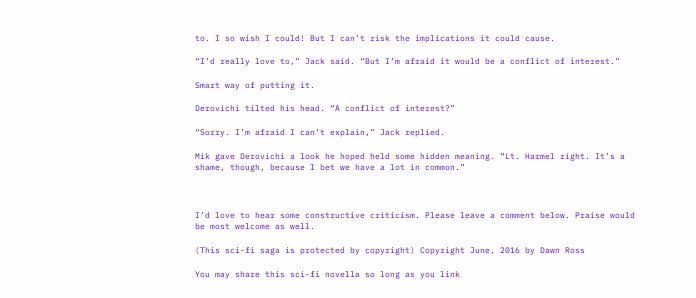to. I so wish I could! But I can’t risk the implications it could cause.

“I’d really love to,” Jack said. “But I’m afraid it would be a conflict of interest.”

Smart way of putting it.

Derovichi tilted his head. “A conflict of interest?”

“Sorry. I’m afraid I can’t explain,” Jack replied.

Mik gave Derovichi a look he hoped held some hidden meaning. “Lt. Harmel right. It’s a shame, though, because I bet we have a lot in common.”



I’d love to hear some constructive criticism. Please leave a comment below. Praise would be most welcome as well.

(This sci-fi saga is protected by copyright) Copyright June, 2016 by Dawn Ross

You may share this sci-fi novella so long as you link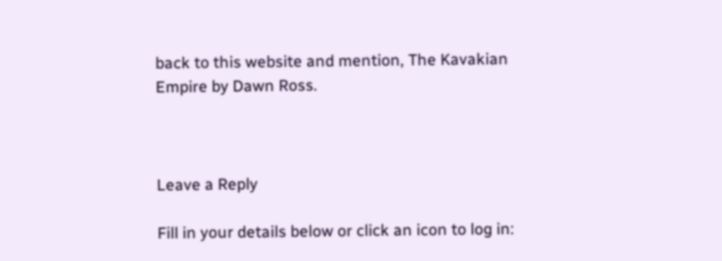back to this website and mention, The Kavakian Empire by Dawn Ross.



Leave a Reply

Fill in your details below or click an icon to log in: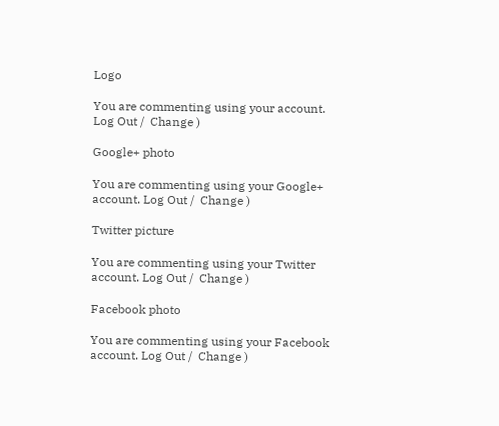Logo

You are commenting using your account. Log Out /  Change )

Google+ photo

You are commenting using your Google+ account. Log Out /  Change )

Twitter picture

You are commenting using your Twitter account. Log Out /  Change )

Facebook photo

You are commenting using your Facebook account. Log Out /  Change )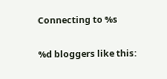Connecting to %s

%d bloggers like this: